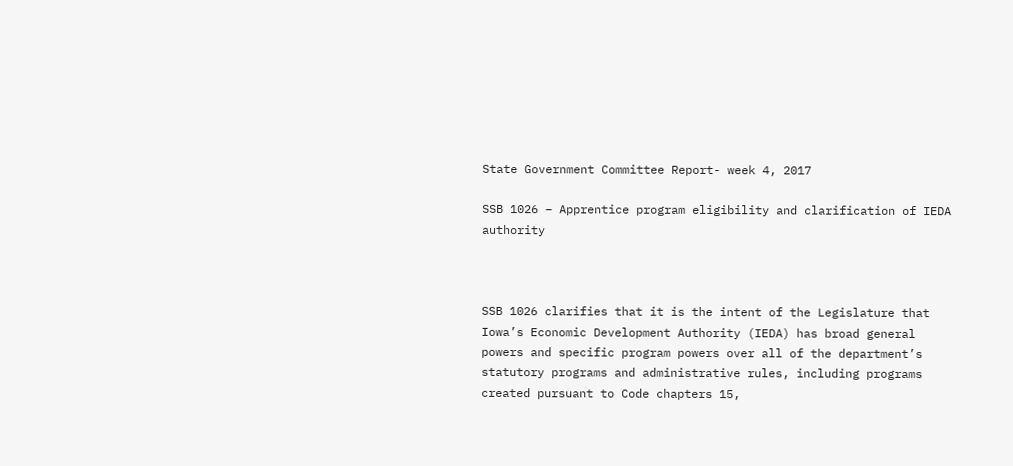State Government Committee Report- week 4, 2017

SSB 1026 – Apprentice program eligibility and clarification of IEDA authority



SSB 1026 clarifies that it is the intent of the Legislature that Iowa’s Economic Development Authority (IEDA) has broad general powers and specific program powers over all of the department’s statutory programs and administrative rules, including programs created pursuant to Code chapters 15,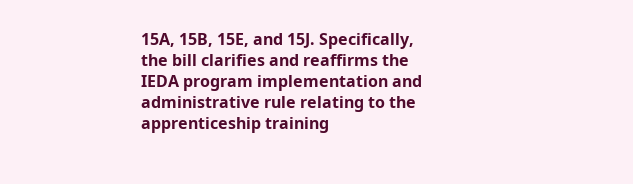15A, 15B, 15E, and 15J. Specifically, the bill clarifies and reaffirms the IEDA program implementation and administrative rule relating to the apprenticeship training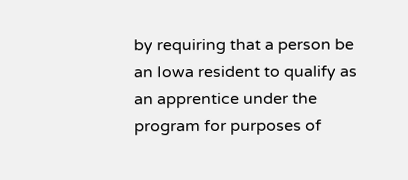by requiring that a person be an Iowa resident to qualify as an apprentice under the program for purposes of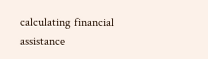calculating financial assistance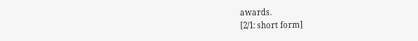awards.
[2/1: short form]